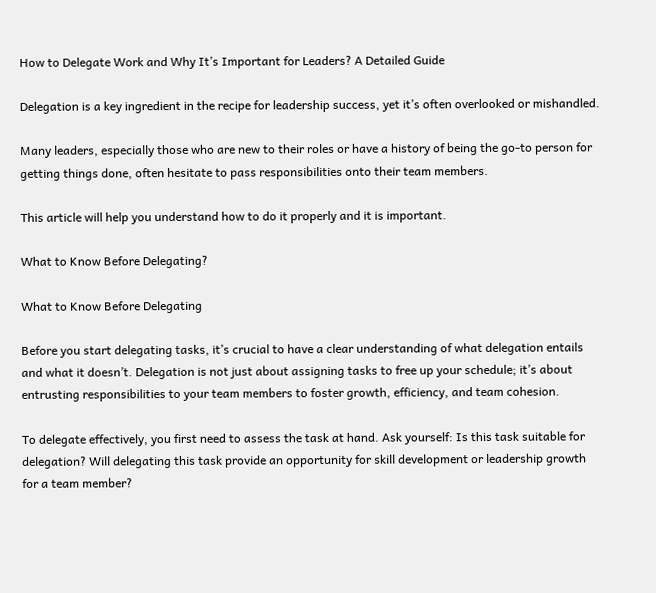How to Delegate Work and Why It’s Important for Leaders? A Detailed Guide

Delegation is a key ingredient in the recipe for leadership success, yet it’s often overlooked or mishandled.

Many leaders, especially those who are new to their roles or have a history of being the go-to person for getting things done, often hesitate to pass responsibilities onto their team members.

This article will help you understand how to do it properly and it is important.

What to Know Before Delegating?

What to Know Before Delegating

Before you start delegating tasks, it’s crucial to have a clear understanding of what delegation entails and what it doesn’t. Delegation is not just about assigning tasks to free up your schedule; it’s about entrusting responsibilities to your team members to foster growth, efficiency, and team cohesion.

To delegate effectively, you first need to assess the task at hand. Ask yourself: Is this task suitable for delegation? Will delegating this task provide an opportunity for skill development or leadership growth for a team member?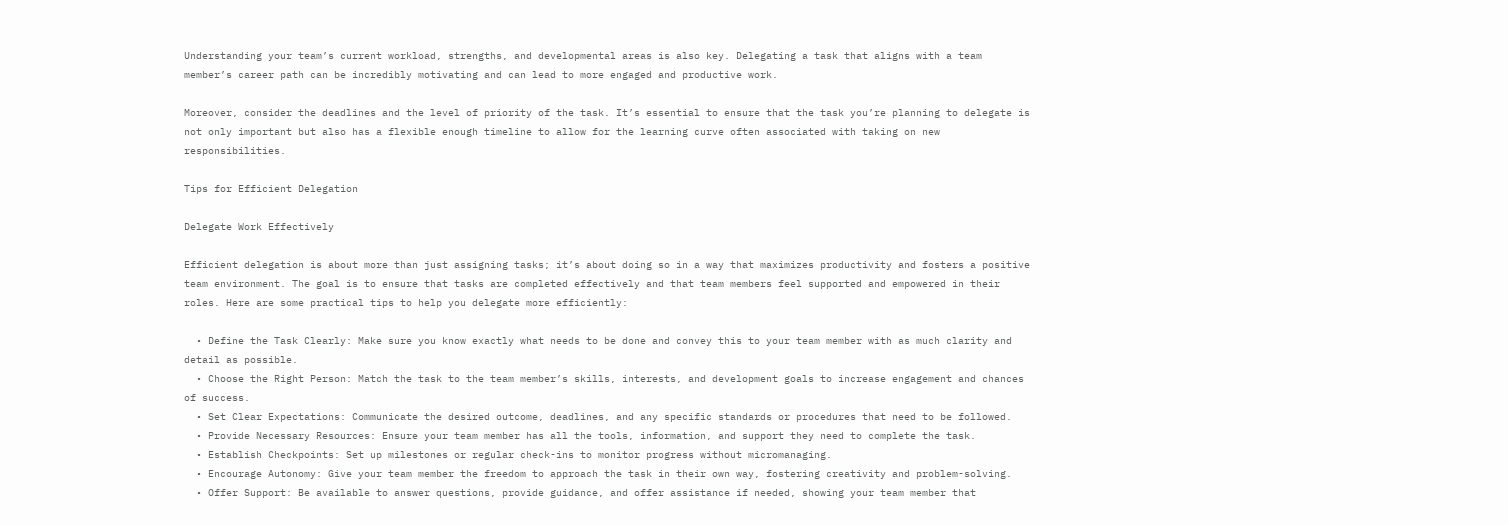Understanding your team’s current workload, strengths, and developmental areas is also key. Delegating a task that aligns with a team member’s career path can be incredibly motivating and can lead to more engaged and productive work.

Moreover, consider the deadlines and the level of priority of the task. It’s essential to ensure that the task you’re planning to delegate is not only important but also has a flexible enough timeline to allow for the learning curve often associated with taking on new responsibilities.

Tips for Efficient Delegation

Delegate Work Effectively

Efficient delegation is about more than just assigning tasks; it’s about doing so in a way that maximizes productivity and fosters a positive team environment. The goal is to ensure that tasks are completed effectively and that team members feel supported and empowered in their roles. Here are some practical tips to help you delegate more efficiently:

  • Define the Task Clearly: Make sure you know exactly what needs to be done and convey this to your team member with as much clarity and detail as possible.
  • Choose the Right Person: Match the task to the team member’s skills, interests, and development goals to increase engagement and chances of success.
  • Set Clear Expectations: Communicate the desired outcome, deadlines, and any specific standards or procedures that need to be followed.
  • Provide Necessary Resources: Ensure your team member has all the tools, information, and support they need to complete the task.
  • Establish Checkpoints: Set up milestones or regular check-ins to monitor progress without micromanaging.
  • Encourage Autonomy: Give your team member the freedom to approach the task in their own way, fostering creativity and problem-solving.
  • Offer Support: Be available to answer questions, provide guidance, and offer assistance if needed, showing your team member that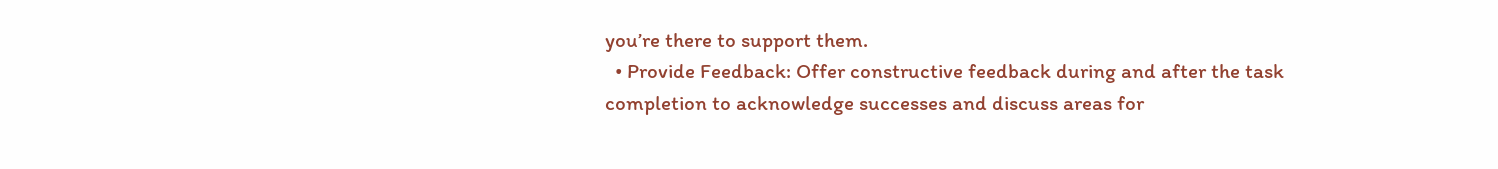you’re there to support them.
  • Provide Feedback: Offer constructive feedback during and after the task completion to acknowledge successes and discuss areas for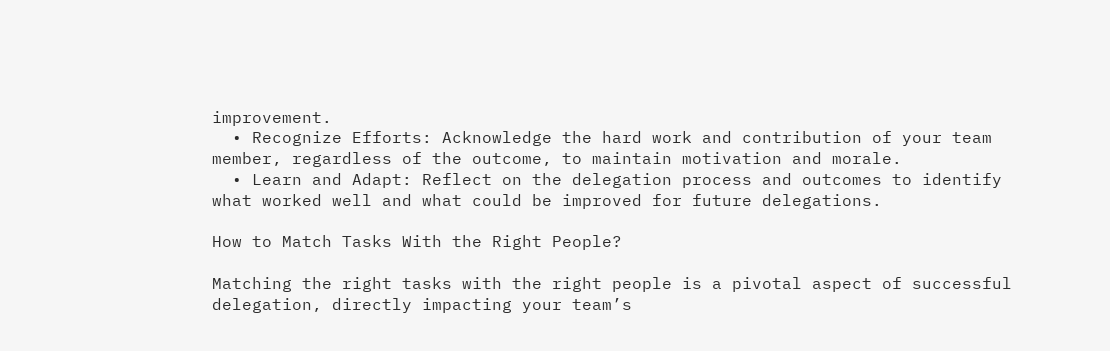improvement.
  • Recognize Efforts: Acknowledge the hard work and contribution of your team member, regardless of the outcome, to maintain motivation and morale.
  • Learn and Adapt: Reflect on the delegation process and outcomes to identify what worked well and what could be improved for future delegations.

How to Match Tasks With the Right People?

Matching the right tasks with the right people is a pivotal aspect of successful delegation, directly impacting your team’s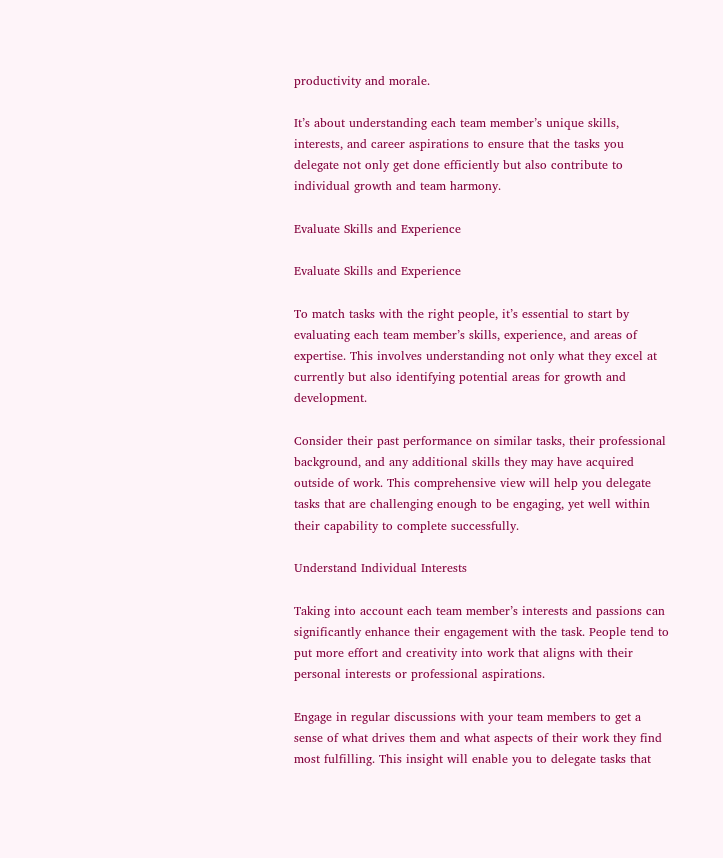productivity and morale.

It’s about understanding each team member’s unique skills, interests, and career aspirations to ensure that the tasks you delegate not only get done efficiently but also contribute to individual growth and team harmony.

Evaluate Skills and Experience

Evaluate Skills and Experience

To match tasks with the right people, it’s essential to start by evaluating each team member’s skills, experience, and areas of expertise. This involves understanding not only what they excel at currently but also identifying potential areas for growth and development.

Consider their past performance on similar tasks, their professional background, and any additional skills they may have acquired outside of work. This comprehensive view will help you delegate tasks that are challenging enough to be engaging, yet well within their capability to complete successfully.

Understand Individual Interests

Taking into account each team member’s interests and passions can significantly enhance their engagement with the task. People tend to put more effort and creativity into work that aligns with their personal interests or professional aspirations.

Engage in regular discussions with your team members to get a sense of what drives them and what aspects of their work they find most fulfilling. This insight will enable you to delegate tasks that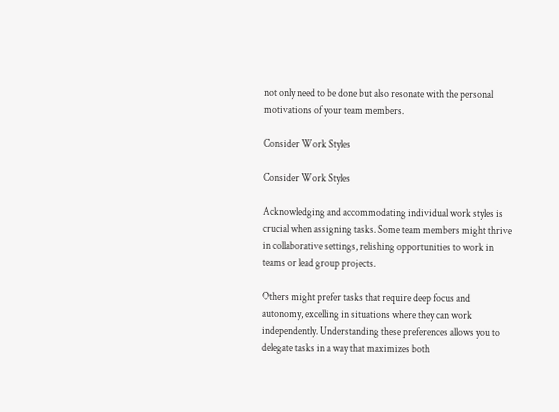not only need to be done but also resonate with the personal motivations of your team members.

Consider Work Styles

Consider Work Styles

Acknowledging and accommodating individual work styles is crucial when assigning tasks. Some team members might thrive in collaborative settings, relishing opportunities to work in teams or lead group projects.

Others might prefer tasks that require deep focus and autonomy, excelling in situations where they can work independently. Understanding these preferences allows you to delegate tasks in a way that maximizes both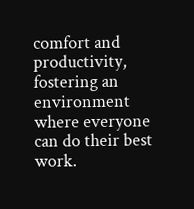comfort and productivity, fostering an environment where everyone can do their best work.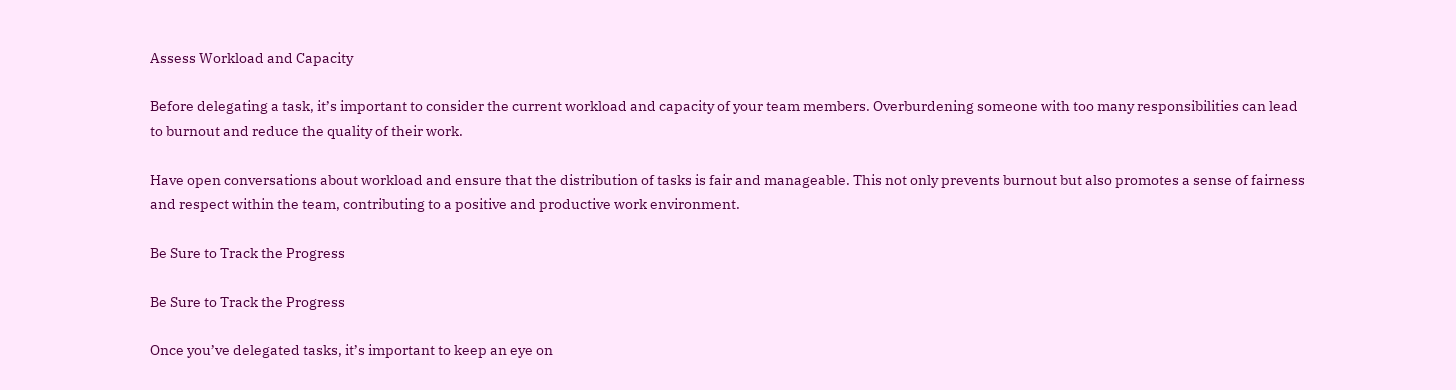Assess Workload and Capacity

Before delegating a task, it’s important to consider the current workload and capacity of your team members. Overburdening someone with too many responsibilities can lead to burnout and reduce the quality of their work.

Have open conversations about workload and ensure that the distribution of tasks is fair and manageable. This not only prevents burnout but also promotes a sense of fairness and respect within the team, contributing to a positive and productive work environment.

Be Sure to Track the Progress

Be Sure to Track the Progress

Once you’ve delegated tasks, it’s important to keep an eye on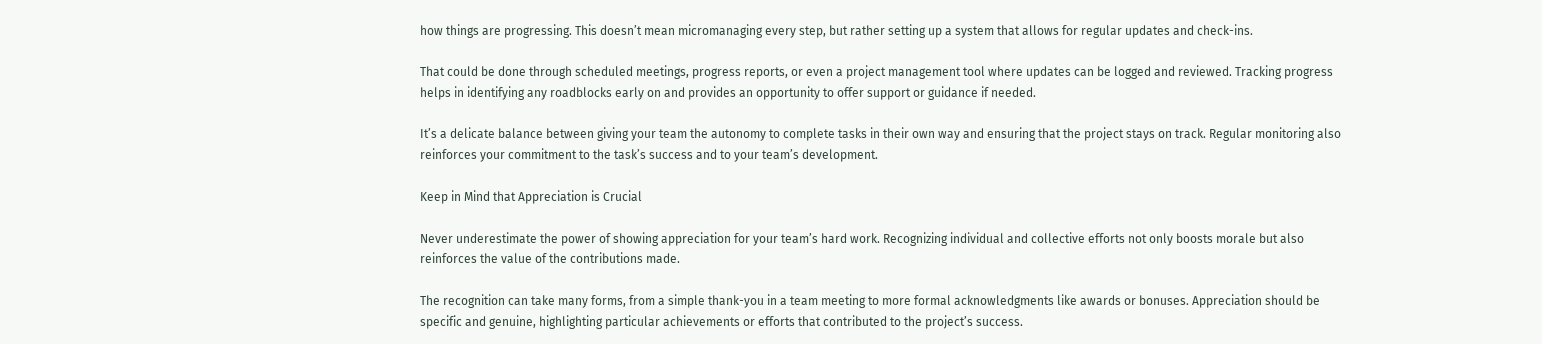how things are progressing. This doesn’t mean micromanaging every step, but rather setting up a system that allows for regular updates and check-ins.

That could be done through scheduled meetings, progress reports, or even a project management tool where updates can be logged and reviewed. Tracking progress helps in identifying any roadblocks early on and provides an opportunity to offer support or guidance if needed.

It’s a delicate balance between giving your team the autonomy to complete tasks in their own way and ensuring that the project stays on track. Regular monitoring also reinforces your commitment to the task’s success and to your team’s development.

Keep in Mind that Appreciation is Crucial

Never underestimate the power of showing appreciation for your team’s hard work. Recognizing individual and collective efforts not only boosts morale but also reinforces the value of the contributions made.

The recognition can take many forms, from a simple thank-you in a team meeting to more formal acknowledgments like awards or bonuses. Appreciation should be specific and genuine, highlighting particular achievements or efforts that contributed to the project’s success.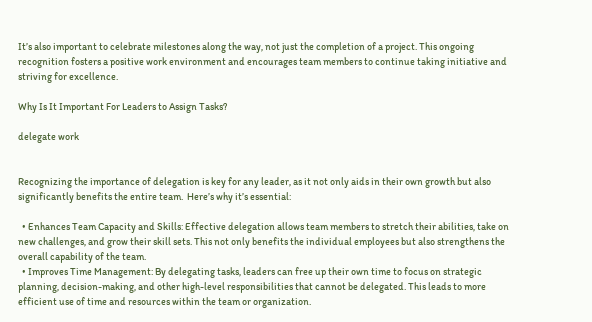It’s also important to celebrate milestones along the way, not just the completion of a project. This ongoing recognition fosters a positive work environment and encourages team members to continue taking initiative and striving for excellence.

Why Is It Important For Leaders to Assign Tasks?

delegate work


Recognizing the importance of delegation is key for any leader, as it not only aids in their own growth but also significantly benefits the entire team.  Here’s why it’s essential:

  • Enhances Team Capacity and Skills: Effective delegation allows team members to stretch their abilities, take on new challenges, and grow their skill sets. This not only benefits the individual employees but also strengthens the overall capability of the team.
  • Improves Time Management: By delegating tasks, leaders can free up their own time to focus on strategic planning, decision-making, and other high-level responsibilities that cannot be delegated. This leads to more efficient use of time and resources within the team or organization.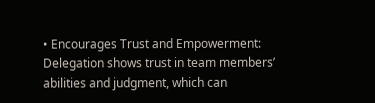• Encourages Trust and Empowerment: Delegation shows trust in team members’ abilities and judgment, which can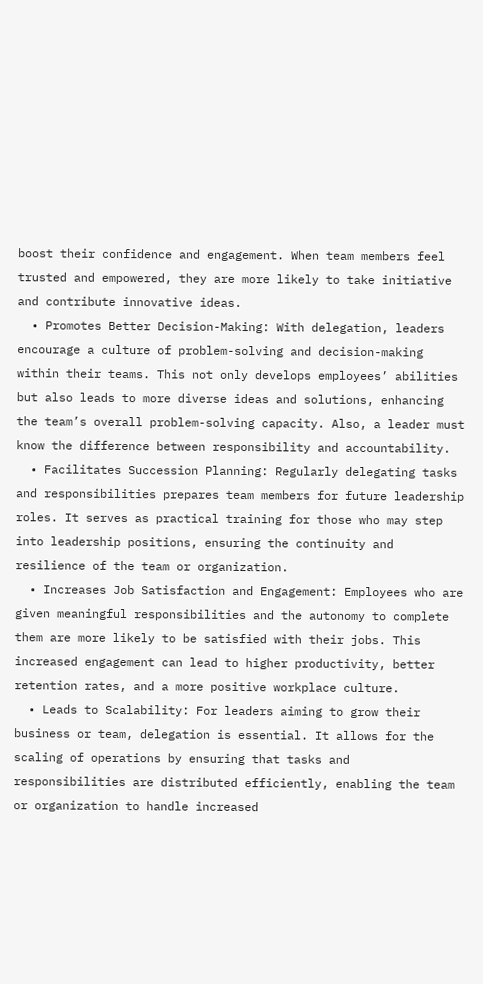boost their confidence and engagement. When team members feel trusted and empowered, they are more likely to take initiative and contribute innovative ideas.
  • Promotes Better Decision-Making: With delegation, leaders encourage a culture of problem-solving and decision-making within their teams. This not only develops employees’ abilities but also leads to more diverse ideas and solutions, enhancing the team’s overall problem-solving capacity. Also, a leader must know the difference between responsibility and accountability.
  • Facilitates Succession Planning: Regularly delegating tasks and responsibilities prepares team members for future leadership roles. It serves as practical training for those who may step into leadership positions, ensuring the continuity and resilience of the team or organization.
  • Increases Job Satisfaction and Engagement: Employees who are given meaningful responsibilities and the autonomy to complete them are more likely to be satisfied with their jobs. This increased engagement can lead to higher productivity, better retention rates, and a more positive workplace culture.
  • Leads to Scalability: For leaders aiming to grow their business or team, delegation is essential. It allows for the scaling of operations by ensuring that tasks and responsibilities are distributed efficiently, enabling the team or organization to handle increased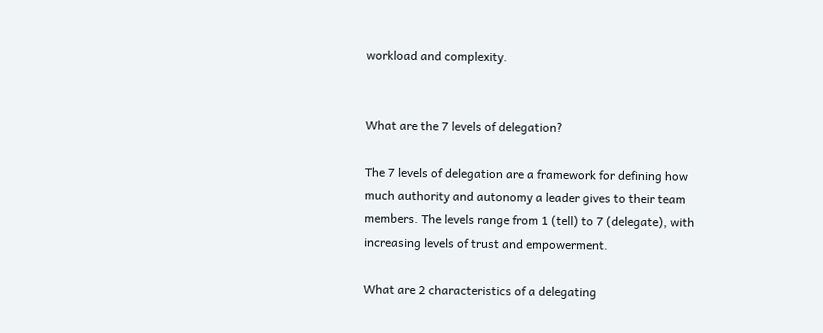workload and complexity.


What are the 7 levels of delegation?

The 7 levels of delegation are a framework for defining how much authority and autonomy a leader gives to their team members. The levels range from 1 (tell) to 7 (delegate), with increasing levels of trust and empowerment.

What are 2 characteristics of a delegating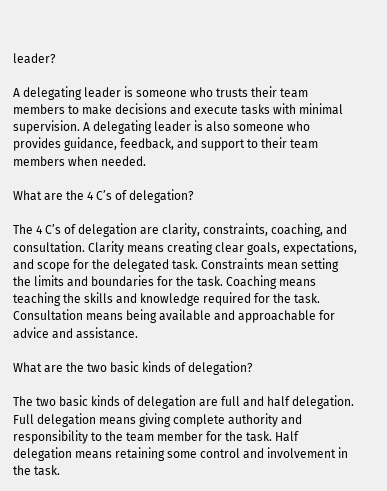leader?

A delegating leader is someone who trusts their team members to make decisions and execute tasks with minimal supervision. A delegating leader is also someone who provides guidance, feedback, and support to their team members when needed.

What are the 4 C’s of delegation?

The 4 C’s of delegation are clarity, constraints, coaching, and consultation. Clarity means creating clear goals, expectations, and scope for the delegated task. Constraints mean setting the limits and boundaries for the task. Coaching means teaching the skills and knowledge required for the task. Consultation means being available and approachable for advice and assistance.

What are the two basic kinds of delegation?

The two basic kinds of delegation are full and half delegation. Full delegation means giving complete authority and responsibility to the team member for the task. Half delegation means retaining some control and involvement in the task.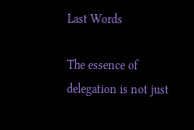Last Words

The essence of delegation is not just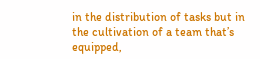in the distribution of tasks but in the cultivation of a team that’s equipped,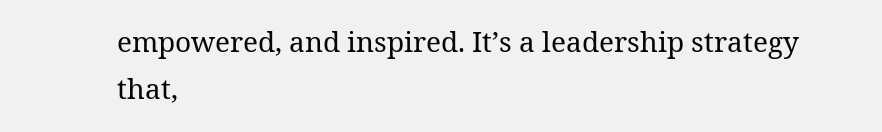empowered, and inspired. It’s a leadership strategy that,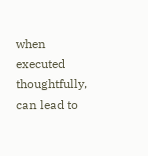when executed thoughtfully, can lead to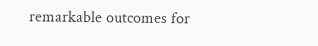remarkable outcomes for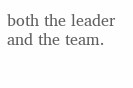both the leader and the team.